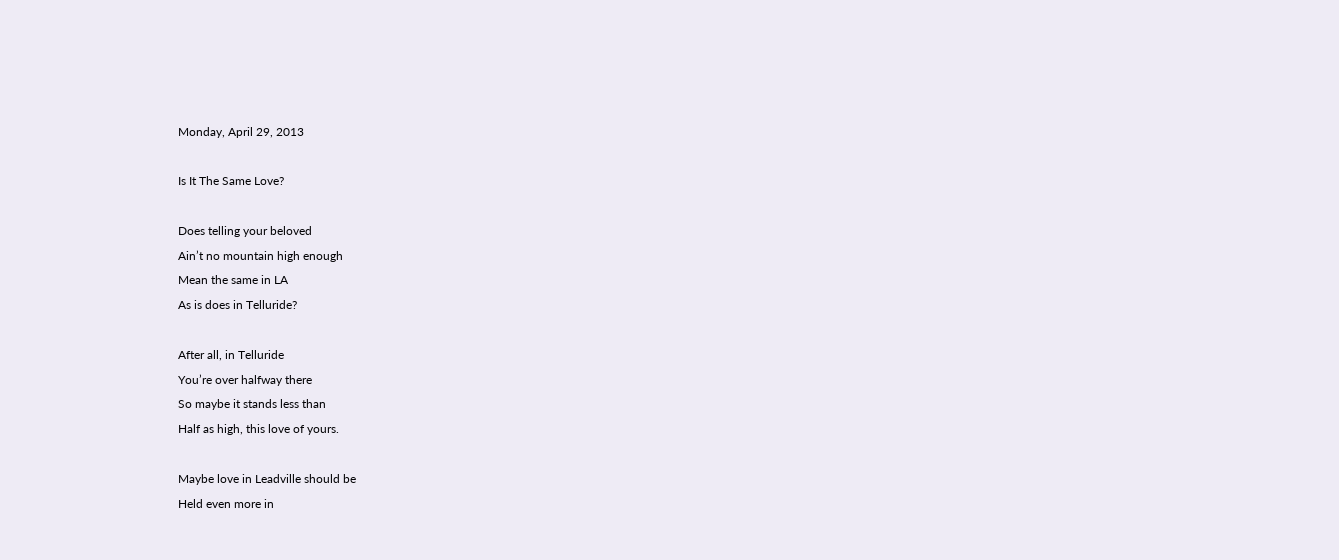Monday, April 29, 2013

Is It The Same Love?

Does telling your beloved
Ain’t no mountain high enough
Mean the same in LA
As is does in Telluride?

After all, in Telluride
You’re over halfway there
So maybe it stands less than
Half as high, this love of yours.

Maybe love in Leadville should be
Held even more in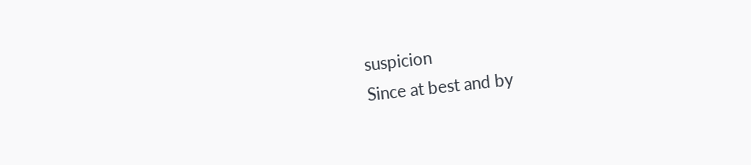suspicion
Since at best and by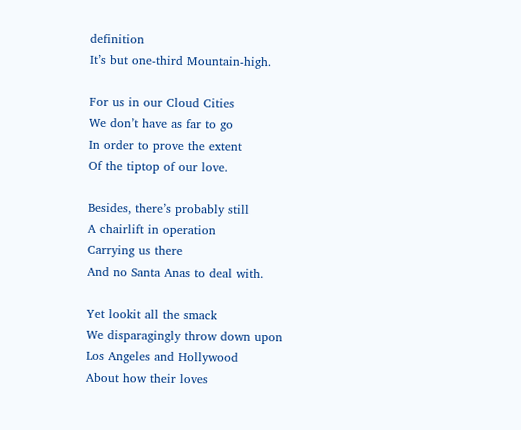definition
It’s but one-third Mountain-high.

For us in our Cloud Cities
We don’t have as far to go
In order to prove the extent
Of the tiptop of our love.

Besides, there’s probably still
A chairlift in operation
Carrying us there
And no Santa Anas to deal with.

Yet lookit all the smack
We disparagingly throw down upon
Los Angeles and Hollywood
About how their loves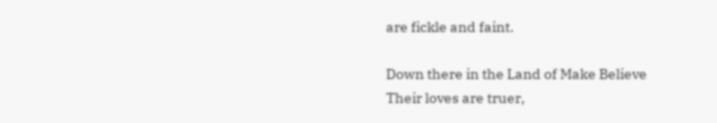are fickle and faint.

Down there in the Land of Make Believe
Their loves are truer,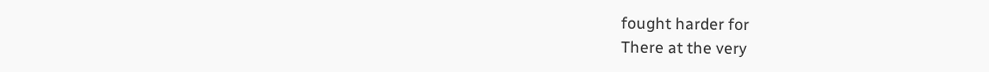fought harder for
There at the very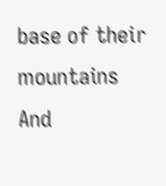base of their mountains
And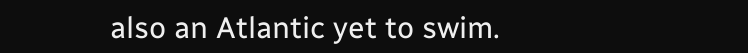also an Atlantic yet to swim.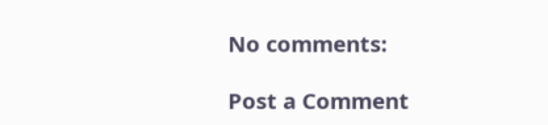No comments:

Post a Comment